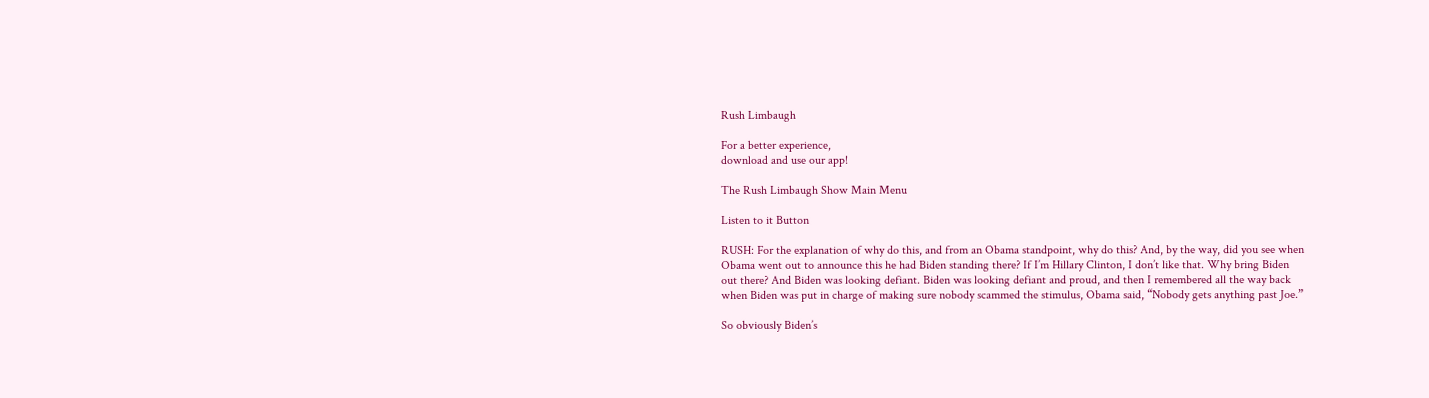Rush Limbaugh

For a better experience,
download and use our app!

The Rush Limbaugh Show Main Menu

Listen to it Button

RUSH: For the explanation of why do this, and from an Obama standpoint, why do this? And, by the way, did you see when Obama went out to announce this he had Biden standing there? If I’m Hillary Clinton, I don’t like that. Why bring Biden out there? And Biden was looking defiant. Biden was looking defiant and proud, and then I remembered all the way back when Biden was put in charge of making sure nobody scammed the stimulus, Obama said, “Nobody gets anything past Joe.”

So obviously Biden’s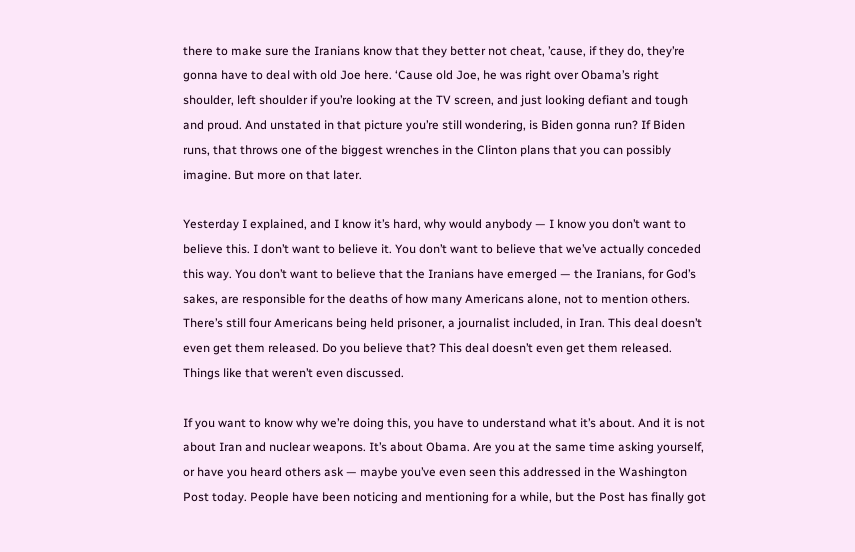there to make sure the Iranians know that they better not cheat, ’cause, if they do, they’re gonna have to deal with old Joe here. ‘Cause old Joe, he was right over Obama’s right shoulder, left shoulder if you’re looking at the TV screen, and just looking defiant and tough and proud. And unstated in that picture you’re still wondering, is Biden gonna run? If Biden runs, that throws one of the biggest wrenches in the Clinton plans that you can possibly imagine. But more on that later.

Yesterday I explained, and I know it’s hard, why would anybody — I know you don’t want to believe this. I don’t want to believe it. You don’t want to believe that we’ve actually conceded this way. You don’t want to believe that the Iranians have emerged — the Iranians, for God’s sakes, are responsible for the deaths of how many Americans alone, not to mention others. There’s still four Americans being held prisoner, a journalist included, in Iran. This deal doesn’t even get them released. Do you believe that? This deal doesn’t even get them released. Things like that weren’t even discussed.

If you want to know why we’re doing this, you have to understand what it’s about. And it is not about Iran and nuclear weapons. It’s about Obama. Are you at the same time asking yourself, or have you heard others ask — maybe you’ve even seen this addressed in the Washington Post today. People have been noticing and mentioning for a while, but the Post has finally got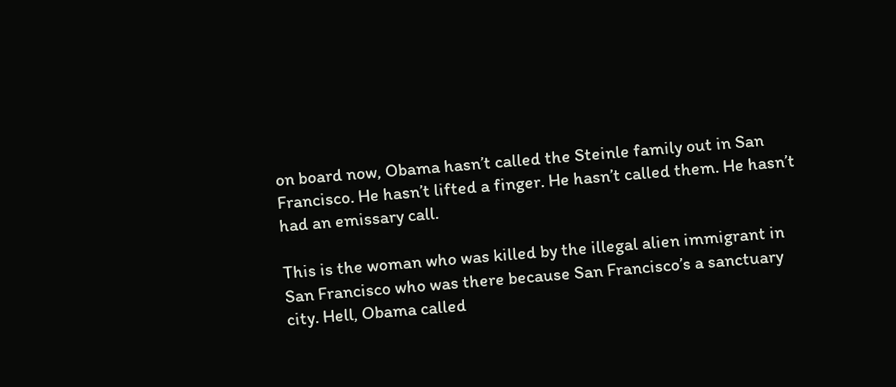on board now, Obama hasn’t called the Steinle family out in San Francisco. He hasn’t lifted a finger. He hasn’t called them. He hasn’t had an emissary call.

This is the woman who was killed by the illegal alien immigrant in San Francisco who was there because San Francisco’s a sanctuary city. Hell, Obama called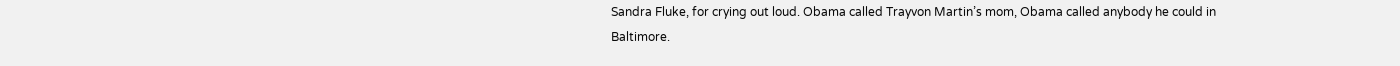Sandra Fluke, for crying out loud. Obama called Trayvon Martin’s mom, Obama called anybody he could in Baltimore.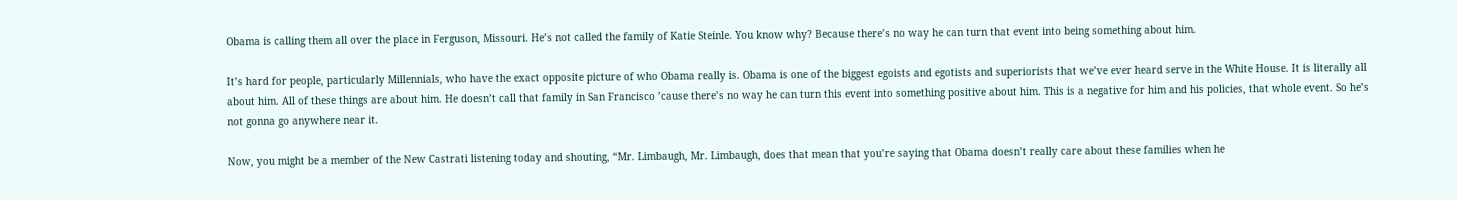Obama is calling them all over the place in Ferguson, Missouri. He’s not called the family of Katie Steinle. You know why? Because there’s no way he can turn that event into being something about him.

It’s hard for people, particularly Millennials, who have the exact opposite picture of who Obama really is. Obama is one of the biggest egoists and egotists and superiorists that we’ve ever heard serve in the White House. It is literally all about him. All of these things are about him. He doesn’t call that family in San Francisco ’cause there’s no way he can turn this event into something positive about him. This is a negative for him and his policies, that whole event. So he’s not gonna go anywhere near it.

Now, you might be a member of the New Castrati listening today and shouting, “Mr. Limbaugh, Mr. Limbaugh, does that mean that you’re saying that Obama doesn’t really care about these families when he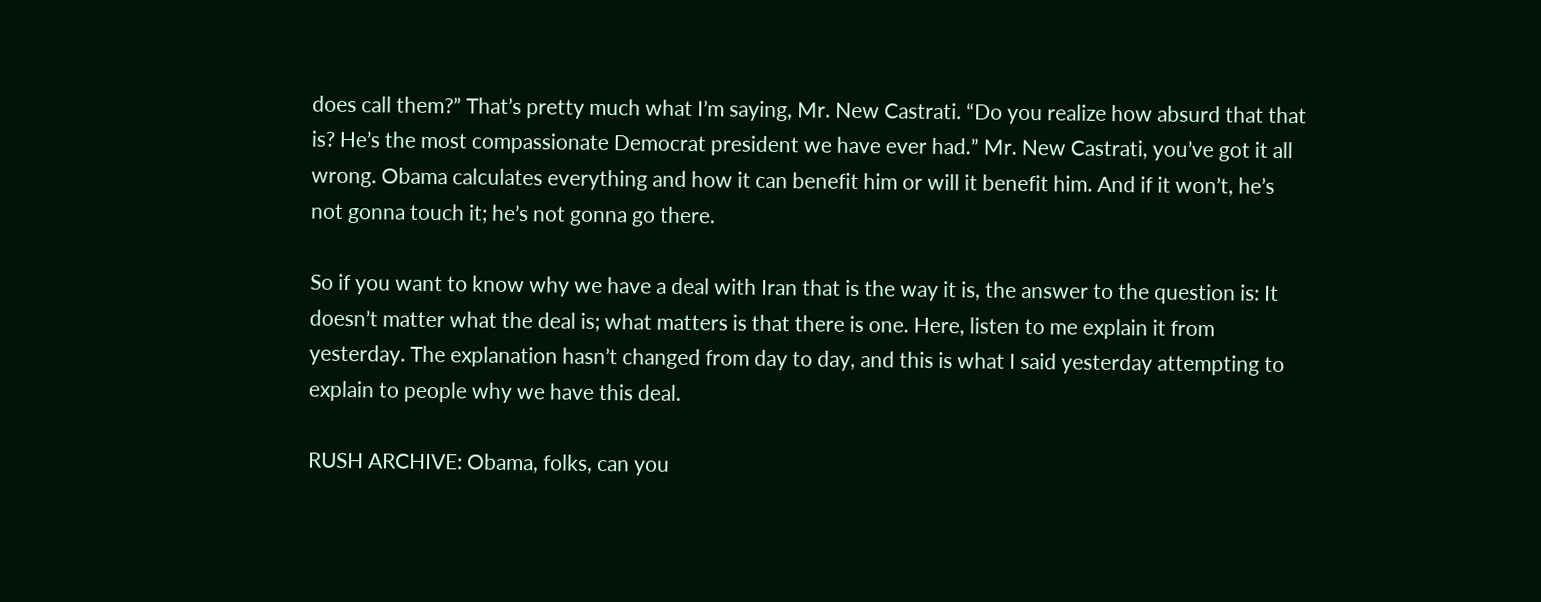does call them?” That’s pretty much what I’m saying, Mr. New Castrati. “Do you realize how absurd that that is? He’s the most compassionate Democrat president we have ever had.” Mr. New Castrati, you’ve got it all wrong. Obama calculates everything and how it can benefit him or will it benefit him. And if it won’t, he’s not gonna touch it; he’s not gonna go there.

So if you want to know why we have a deal with Iran that is the way it is, the answer to the question is: It doesn’t matter what the deal is; what matters is that there is one. Here, listen to me explain it from yesterday. The explanation hasn’t changed from day to day, and this is what I said yesterday attempting to explain to people why we have this deal.

RUSH ARCHIVE: Obama, folks, can you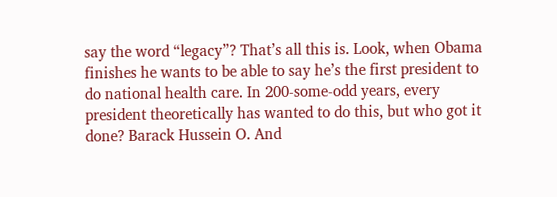say the word “legacy”? That’s all this is. Look, when Obama finishes he wants to be able to say he’s the first president to do national health care. In 200-some-odd years, every president theoretically has wanted to do this, but who got it done? Barack Hussein O. And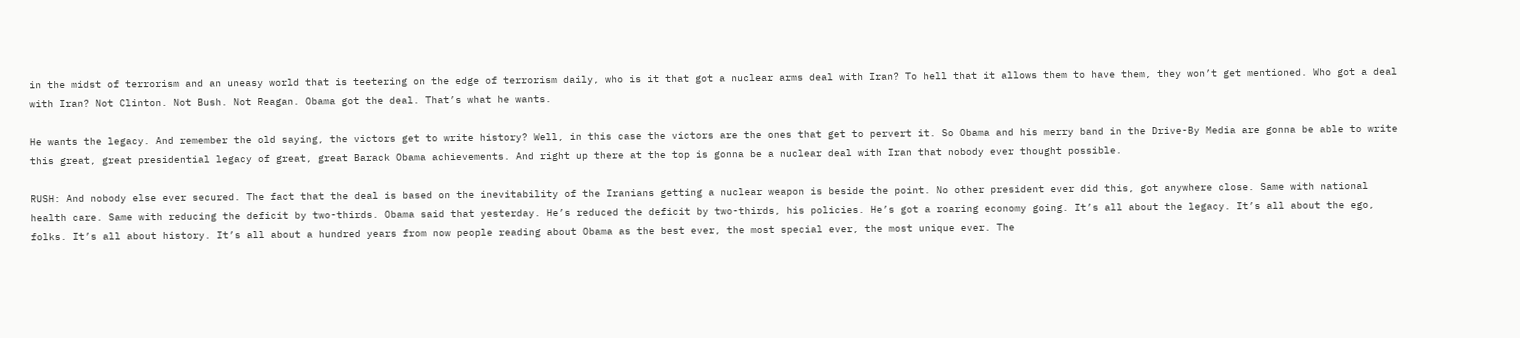in the midst of terrorism and an uneasy world that is teetering on the edge of terrorism daily, who is it that got a nuclear arms deal with Iran? To hell that it allows them to have them, they won’t get mentioned. Who got a deal with Iran? Not Clinton. Not Bush. Not Reagan. Obama got the deal. That’s what he wants.

He wants the legacy. And remember the old saying, the victors get to write history? Well, in this case the victors are the ones that get to pervert it. So Obama and his merry band in the Drive-By Media are gonna be able to write this great, great presidential legacy of great, great Barack Obama achievements. And right up there at the top is gonna be a nuclear deal with Iran that nobody ever thought possible.

RUSH: And nobody else ever secured. The fact that the deal is based on the inevitability of the Iranians getting a nuclear weapon is beside the point. No other president ever did this, got anywhere close. Same with national health care. Same with reducing the deficit by two-thirds. Obama said that yesterday. He’s reduced the deficit by two-thirds, his policies. He’s got a roaring economy going. It’s all about the legacy. It’s all about the ego, folks. It’s all about history. It’s all about a hundred years from now people reading about Obama as the best ever, the most special ever, the most unique ever. The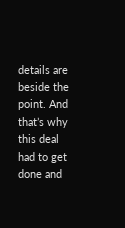details are beside the point. And that’s why this deal had to get done and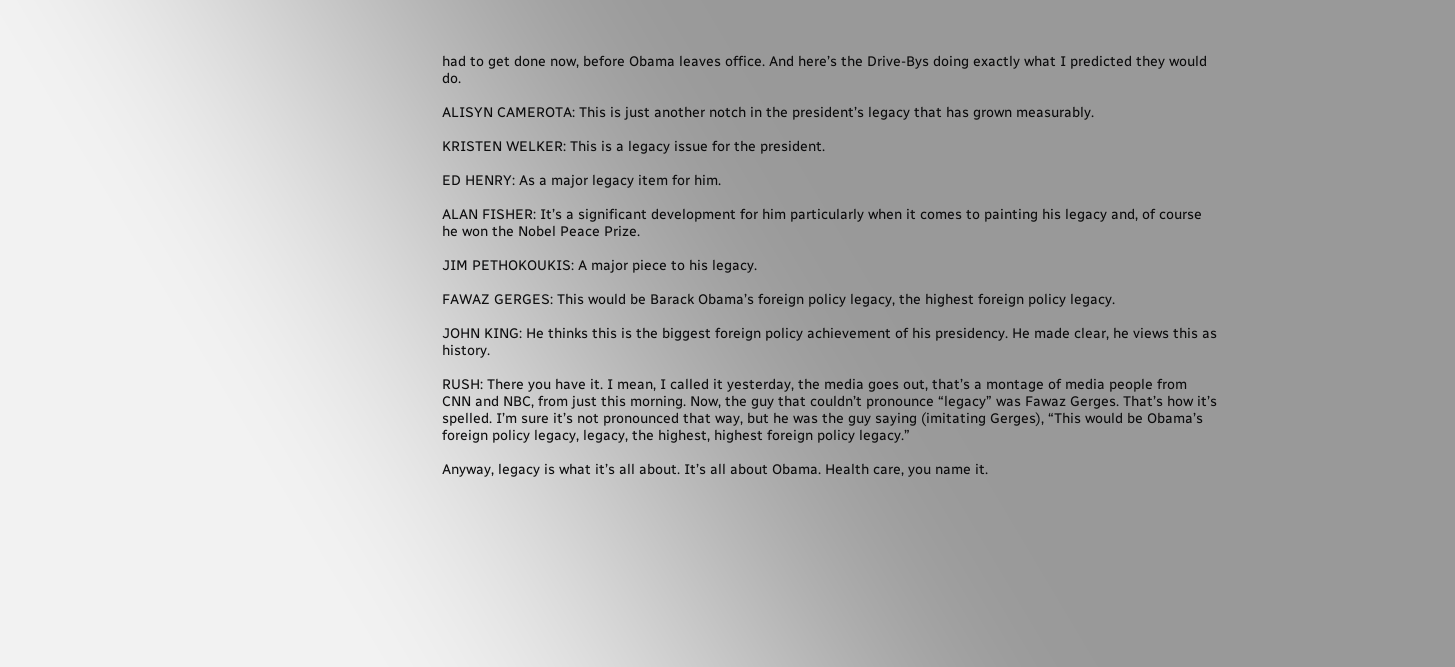had to get done now, before Obama leaves office. And here’s the Drive-Bys doing exactly what I predicted they would do.

ALISYN CAMEROTA: This is just another notch in the president’s legacy that has grown measurably.

KRISTEN WELKER: This is a legacy issue for the president.

ED HENRY: As a major legacy item for him.

ALAN FISHER: It’s a significant development for him particularly when it comes to painting his legacy and, of course he won the Nobel Peace Prize.

JIM PETHOKOUKIS: A major piece to his legacy.

FAWAZ GERGES: This would be Barack Obama’s foreign policy legacy, the highest foreign policy legacy.

JOHN KING: He thinks this is the biggest foreign policy achievement of his presidency. He made clear, he views this as history.

RUSH: There you have it. I mean, I called it yesterday, the media goes out, that’s a montage of media people from CNN and NBC, from just this morning. Now, the guy that couldn’t pronounce “legacy” was Fawaz Gerges. That’s how it’s spelled. I’m sure it’s not pronounced that way, but he was the guy saying (imitating Gerges), “This would be Obama’s foreign policy legacy, legacy, the highest, highest foreign policy legacy.”

Anyway, legacy is what it’s all about. It’s all about Obama. Health care, you name it.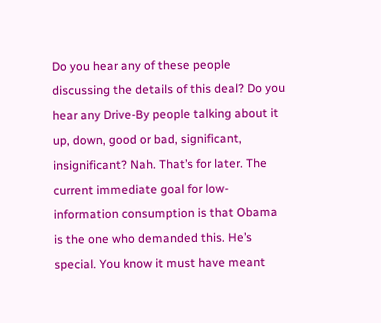Do you hear any of these people discussing the details of this deal? Do you hear any Drive-By people talking about it up, down, good or bad, significant, insignificant? Nah. That’s for later. The current immediate goal for low-information consumption is that Obama is the one who demanded this. He’s special. You know it must have meant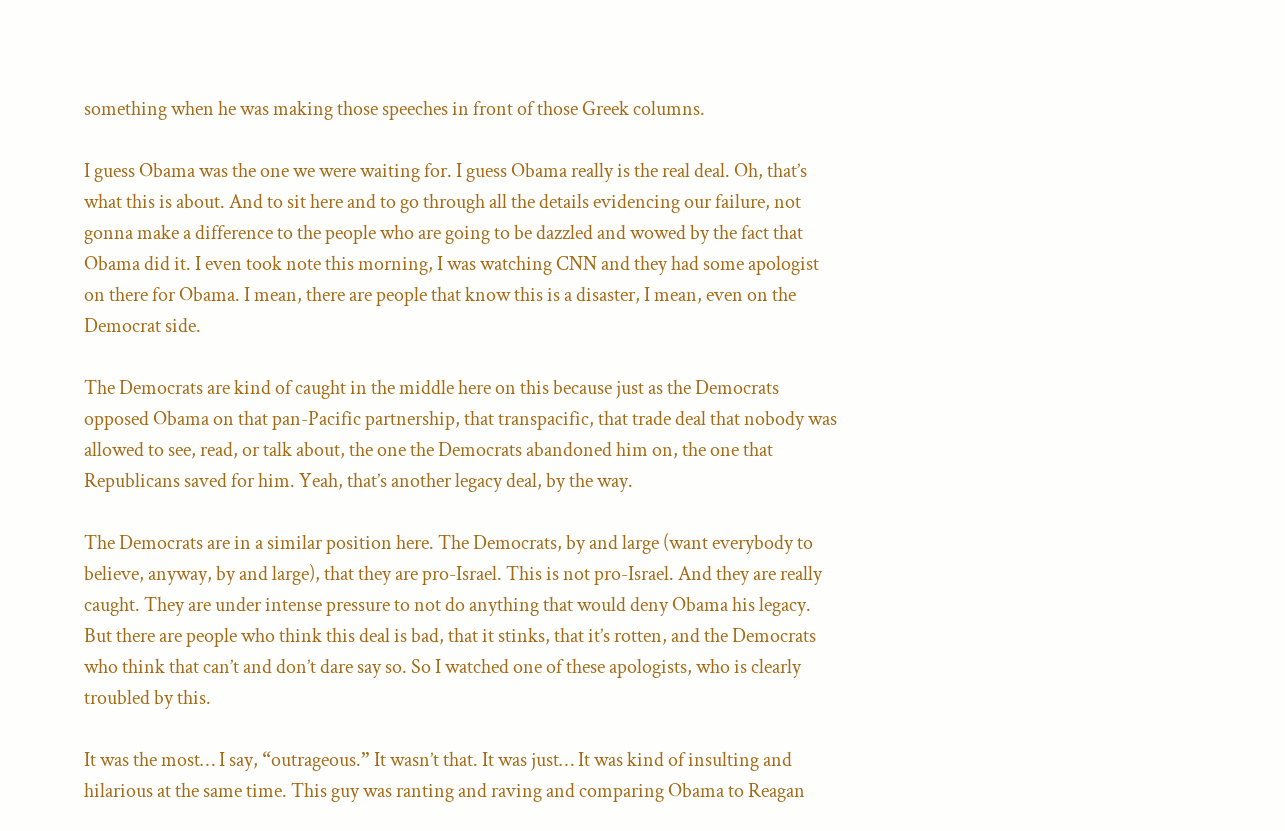something when he was making those speeches in front of those Greek columns.

I guess Obama was the one we were waiting for. I guess Obama really is the real deal. Oh, that’s what this is about. And to sit here and to go through all the details evidencing our failure, not gonna make a difference to the people who are going to be dazzled and wowed by the fact that Obama did it. I even took note this morning, I was watching CNN and they had some apologist on there for Obama. I mean, there are people that know this is a disaster, I mean, even on the Democrat side.

The Democrats are kind of caught in the middle here on this because just as the Democrats opposed Obama on that pan-Pacific partnership, that transpacific, that trade deal that nobody was allowed to see, read, or talk about, the one the Democrats abandoned him on, the one that Republicans saved for him. Yeah, that’s another legacy deal, by the way.

The Democrats are in a similar position here. The Democrats, by and large (want everybody to believe, anyway, by and large), that they are pro-Israel. This is not pro-Israel. And they are really caught. They are under intense pressure to not do anything that would deny Obama his legacy. But there are people who think this deal is bad, that it stinks, that it’s rotten, and the Democrats who think that can’t and don’t dare say so. So I watched one of these apologists, who is clearly troubled by this.

It was the most… I say, “outrageous.” It wasn’t that. It was just… It was kind of insulting and hilarious at the same time. This guy was ranting and raving and comparing Obama to Reagan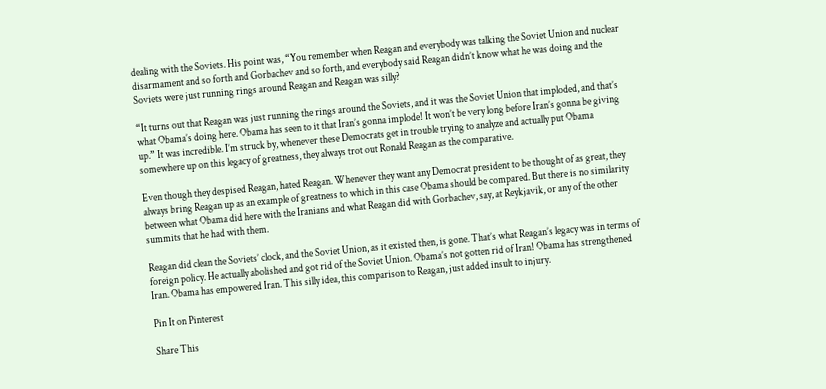dealing with the Soviets. His point was, “You remember when Reagan and everybody was talking the Soviet Union and nuclear disarmament and so forth and Gorbachev and so forth, and everybody said Reagan didn’t know what he was doing and the Soviets were just running rings around Reagan and Reagan was silly?

“It turns out that Reagan was just running the rings around the Soviets, and it was the Soviet Union that imploded, and that’s what Obama’s doing here. Obama has seen to it that Iran’s gonna implode! It won’t be very long before Iran’s gonna be giving up.” It was incredible. I’m struck by, whenever these Democrats get in trouble trying to analyze and actually put Obama somewhere up on this legacy of greatness, they always trot out Ronald Reagan as the comparative.

Even though they despised Reagan, hated Reagan. Whenever they want any Democrat president to be thought of as great, they always bring Reagan up as an example of greatness to which in this case Obama should be compared. But there is no similarity between what Obama did here with the Iranians and what Reagan did with Gorbachev, say, at Reykjavik, or any of the other summits that he had with them.

Reagan did clean the Soviets’ clock, and the Soviet Union, as it existed then, is gone. That’s what Reagan’s legacy was in terms of foreign policy. He actually abolished and got rid of the Soviet Union. Obama’s not gotten rid of Iran! Obama has strengthened Iran. Obama has empowered Iran. This silly idea, this comparison to Reagan, just added insult to injury.

Pin It on Pinterest

Share This